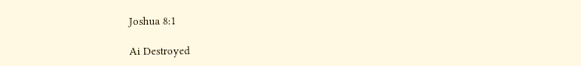Joshua 8:1

Ai Destroyed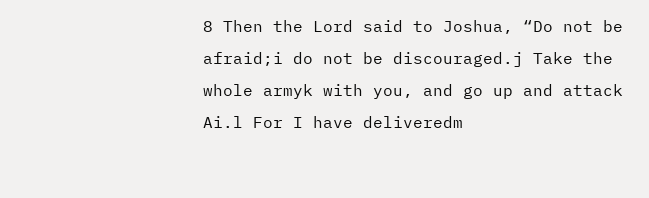8 Then the Lord said to Joshua, “Do not be afraid;i do not be discouraged.j Take the whole armyk with you, and go up and attack Ai.l For I have deliveredm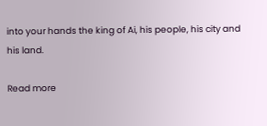into your hands the king of Ai, his people, his city and his land.

Read more